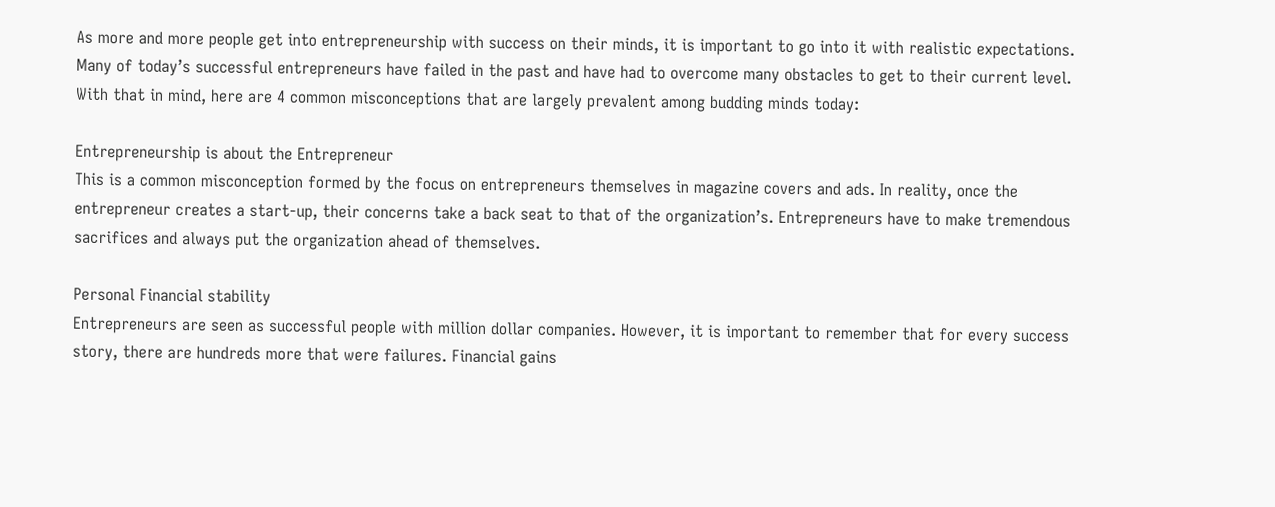As more and more people get into entrepreneurship with success on their minds, it is important to go into it with realistic expectations. Many of today’s successful entrepreneurs have failed in the past and have had to overcome many obstacles to get to their current level. With that in mind, here are 4 common misconceptions that are largely prevalent among budding minds today:

Entrepreneurship is about the Entrepreneur
This is a common misconception formed by the focus on entrepreneurs themselves in magazine covers and ads. In reality, once the entrepreneur creates a start-up, their concerns take a back seat to that of the organization’s. Entrepreneurs have to make tremendous sacrifices and always put the organization ahead of themselves.

Personal Financial stability
Entrepreneurs are seen as successful people with million dollar companies. However, it is important to remember that for every success story, there are hundreds more that were failures. Financial gains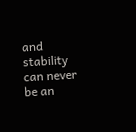and stability can never be an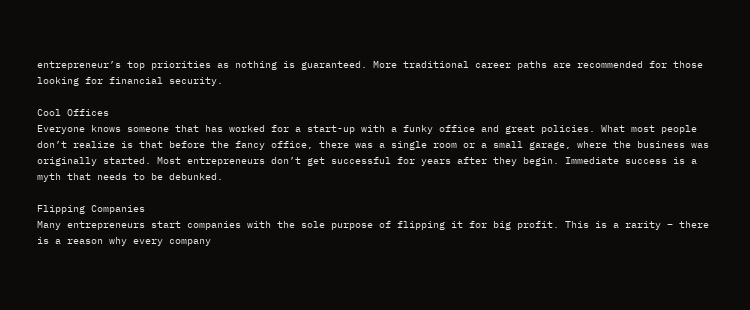entrepreneur’s top priorities as nothing is guaranteed. More traditional career paths are recommended for those looking for financial security.

Cool Offices
Everyone knows someone that has worked for a start-up with a funky office and great policies. What most people don’t realize is that before the fancy office, there was a single room or a small garage, where the business was originally started. Most entrepreneurs don’t get successful for years after they begin. Immediate success is a myth that needs to be debunked.

Flipping Companies
Many entrepreneurs start companies with the sole purpose of flipping it for big profit. This is a rarity – there is a reason why every company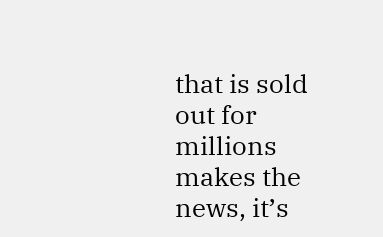that is sold out for millions makes the news, it’s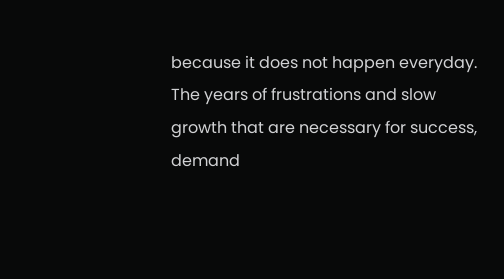because it does not happen everyday. The years of frustrations and slow growth that are necessary for success, demand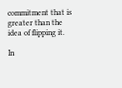commitment that is greater than the idea of flipping it.

In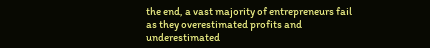the end, a vast majority of entrepreneurs fail as they overestimated profits and underestimated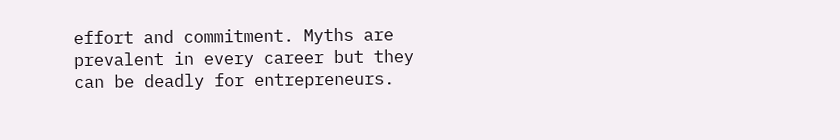effort and commitment. Myths are prevalent in every career but they can be deadly for entrepreneurs.